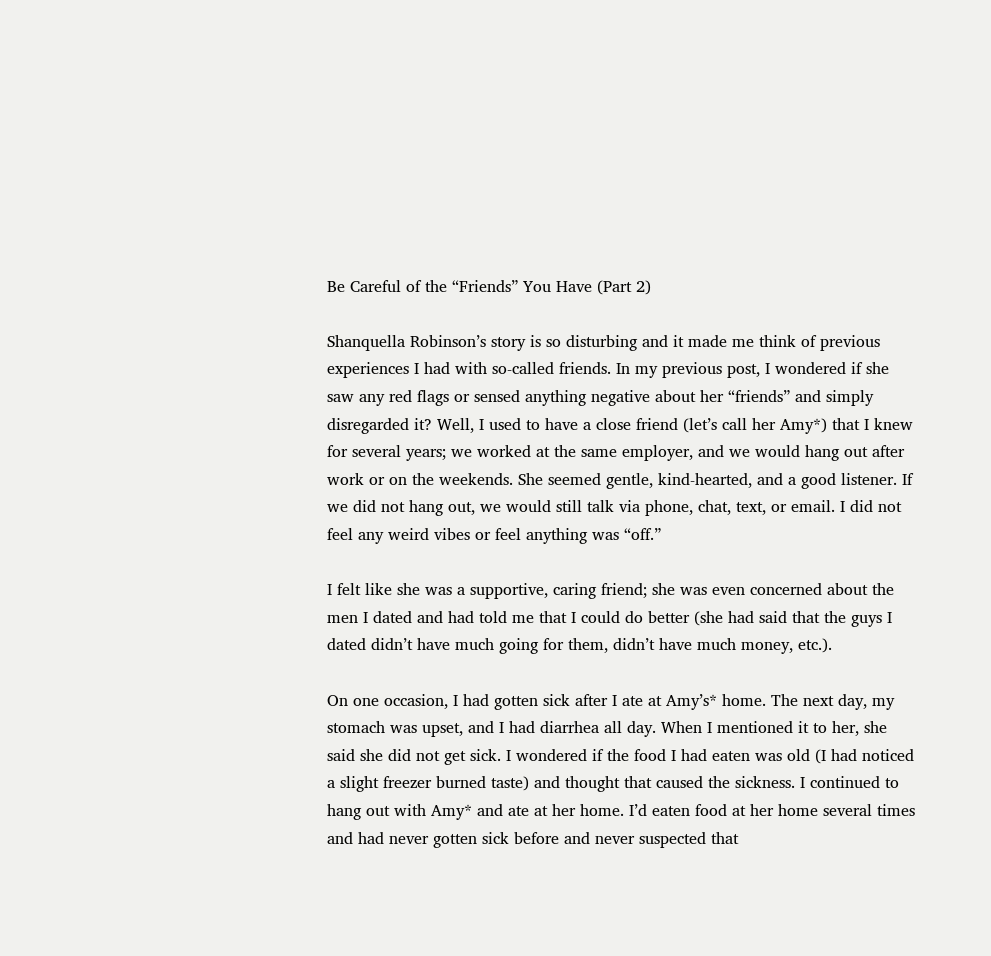Be Careful of the “Friends” You Have (Part 2)

Shanquella Robinson’s story is so disturbing and it made me think of previous experiences I had with so-called friends. In my previous post, I wondered if she saw any red flags or sensed anything negative about her “friends” and simply disregarded it? Well, I used to have a close friend (let’s call her Amy*) that I knew for several years; we worked at the same employer, and we would hang out after work or on the weekends. She seemed gentle, kind-hearted, and a good listener. If we did not hang out, we would still talk via phone, chat, text, or email. I did not feel any weird vibes or feel anything was “off.”

I felt like she was a supportive, caring friend; she was even concerned about the men I dated and had told me that I could do better (she had said that the guys I dated didn’t have much going for them, didn’t have much money, etc.).

On one occasion, I had gotten sick after I ate at Amy’s* home. The next day, my stomach was upset, and I had diarrhea all day. When I mentioned it to her, she said she did not get sick. I wondered if the food I had eaten was old (I had noticed a slight freezer burned taste) and thought that caused the sickness. I continued to hang out with Amy* and ate at her home. I’d eaten food at her home several times and had never gotten sick before and never suspected that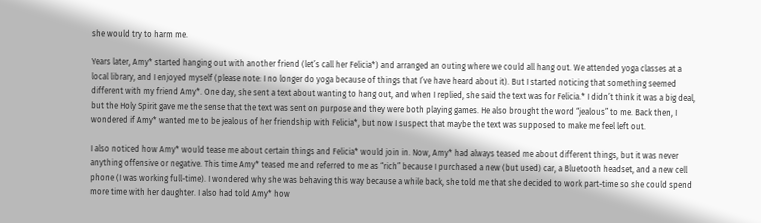she would try to harm me.

Years later, Amy* started hanging out with another friend (let’s call her Felicia*) and arranged an outing where we could all hang out. We attended yoga classes at a local library, and I enjoyed myself (please note: I no longer do yoga because of things that I’ve have heard about it). But I started noticing that something seemed different with my friend Amy*. One day, she sent a text about wanting to hang out, and when I replied, she said the text was for Felicia.* I didn’t think it was a big deal, but the Holy Spirit gave me the sense that the text was sent on purpose and they were both playing games. He also brought the word “jealous” to me. Back then, I wondered if Amy* wanted me to be jealous of her friendship with Felicia*, but now I suspect that maybe the text was supposed to make me feel left out.

I also noticed how Amy* would tease me about certain things and Felicia* would join in. Now, Amy* had always teased me about different things, but it was never anything offensive or negative. This time Amy* teased me and referred to me as “rich” because I purchased a new (but used) car, a Bluetooth headset, and a new cell phone (I was working full-time). I wondered why she was behaving this way because a while back, she told me that she decided to work part-time so she could spend more time with her daughter. I also had told Amy* how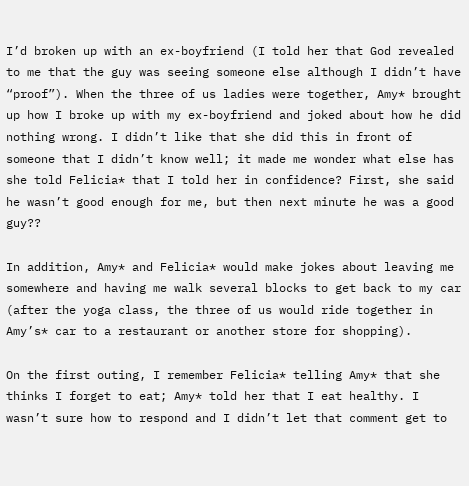I’d broken up with an ex-boyfriend (I told her that God revealed to me that the guy was seeing someone else although I didn’t have “proof”). When the three of us ladies were together, Amy* brought up how I broke up with my ex-boyfriend and joked about how he did nothing wrong. I didn’t like that she did this in front of someone that I didn’t know well; it made me wonder what else has she told Felicia* that I told her in confidence? First, she said he wasn’t good enough for me, but then next minute he was a good guy??

In addition, Amy* and Felicia* would make jokes about leaving me somewhere and having me walk several blocks to get back to my car (after the yoga class, the three of us would ride together in Amy’s* car to a restaurant or another store for shopping).

On the first outing, I remember Felicia* telling Amy* that she thinks I forget to eat; Amy* told her that I eat healthy. I wasn’t sure how to respond and I didn’t let that comment get to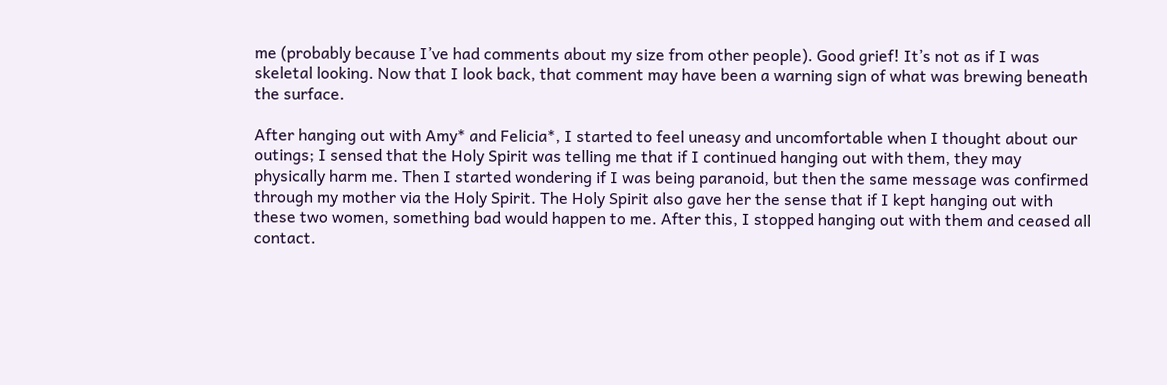me (probably because I’ve had comments about my size from other people). Good grief! It’s not as if I was skeletal looking. Now that I look back, that comment may have been a warning sign of what was brewing beneath the surface.

After hanging out with Amy* and Felicia*, I started to feel uneasy and uncomfortable when I thought about our outings; I sensed that the Holy Spirit was telling me that if I continued hanging out with them, they may physically harm me. Then I started wondering if I was being paranoid, but then the same message was confirmed through my mother via the Holy Spirit. The Holy Spirit also gave her the sense that if I kept hanging out with these two women, something bad would happen to me. After this, I stopped hanging out with them and ceased all contact.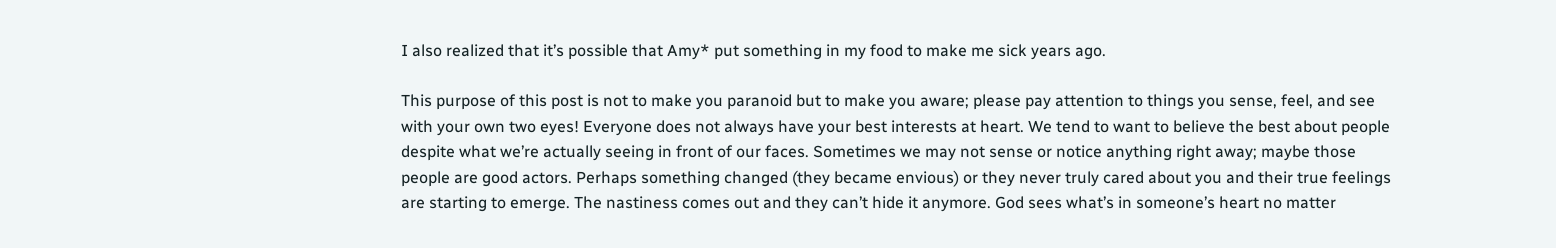I also realized that it’s possible that Amy* put something in my food to make me sick years ago.

This purpose of this post is not to make you paranoid but to make you aware; please pay attention to things you sense, feel, and see with your own two eyes! Everyone does not always have your best interests at heart. We tend to want to believe the best about people despite what we’re actually seeing in front of our faces. Sometimes we may not sense or notice anything right away; maybe those people are good actors. Perhaps something changed (they became envious) or they never truly cared about you and their true feelings are starting to emerge. The nastiness comes out and they can’t hide it anymore. God sees what’s in someone’s heart no matter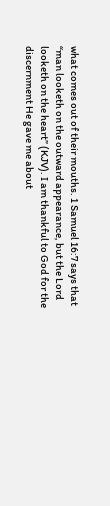what comes out of their mouths. 1 Samuel 16:7 says that “man looketh on the outward appearance, but the Lord looketh on the heart” (KJV). I am thankful to God for the discernment He gave me about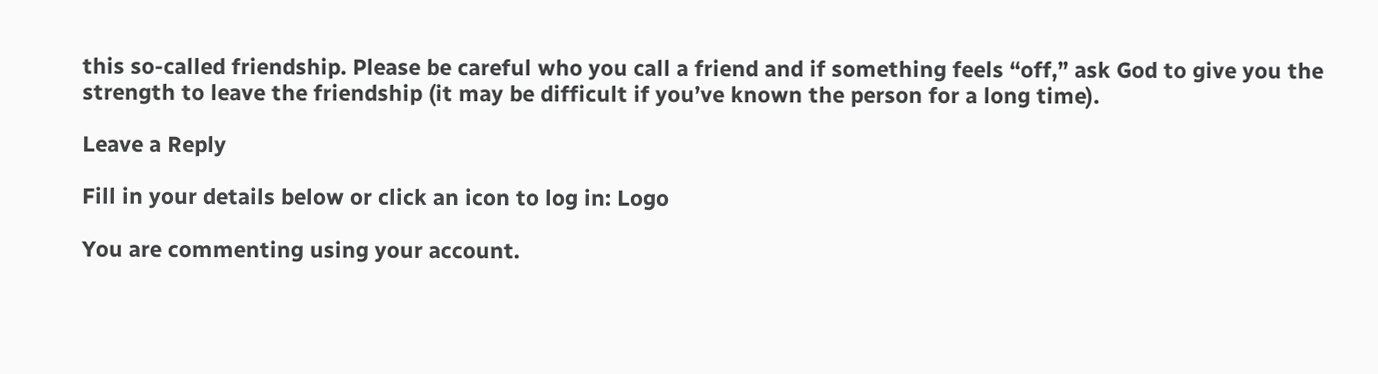this so-called friendship. Please be careful who you call a friend and if something feels “off,” ask God to give you the strength to leave the friendship (it may be difficult if you’ve known the person for a long time).

Leave a Reply

Fill in your details below or click an icon to log in: Logo

You are commenting using your account.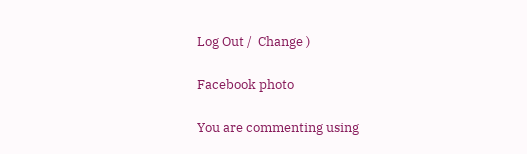Log Out /  Change )

Facebook photo

You are commenting using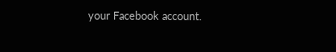your Facebook account.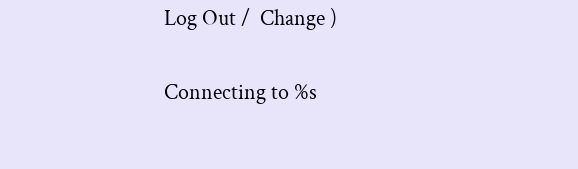Log Out /  Change )

Connecting to %s